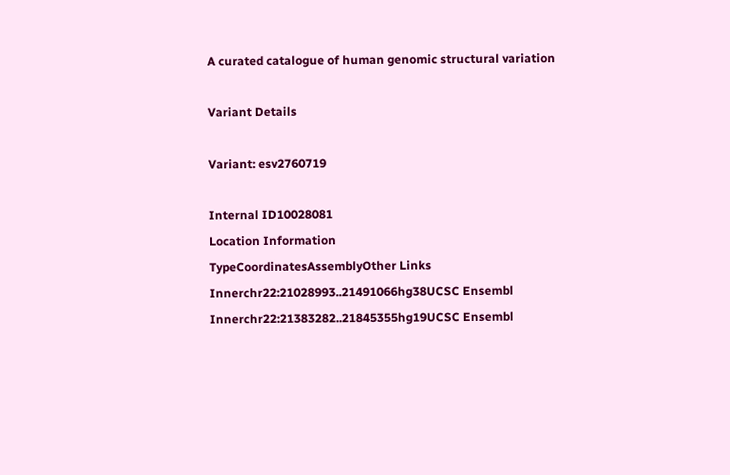A curated catalogue of human genomic structural variation

Variant Details

Variant: esv2760719

Internal ID10028081
Location Information
TypeCoordinatesAssemblyOther Links
Innerchr22:21028993..21491066hg38UCSC Ensembl
Innerchr22:21383282..21845355hg19UCSC Ensembl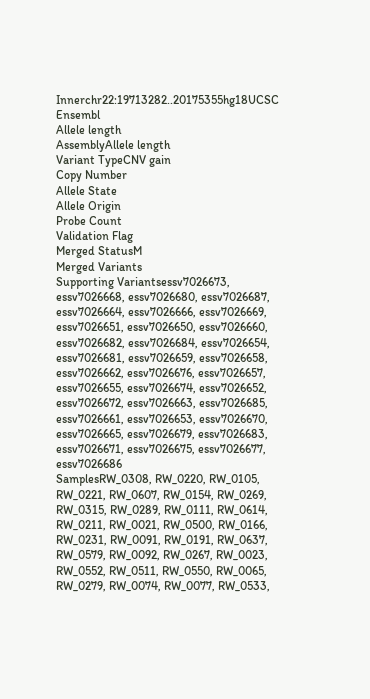Innerchr22:19713282..20175355hg18UCSC Ensembl
Allele length
AssemblyAllele length
Variant TypeCNV gain
Copy Number
Allele State
Allele Origin
Probe Count
Validation Flag
Merged StatusM
Merged Variants
Supporting Variantsessv7026673, essv7026668, essv7026680, essv7026687, essv7026664, essv7026666, essv7026669, essv7026651, essv7026650, essv7026660, essv7026682, essv7026684, essv7026654, essv7026681, essv7026659, essv7026658, essv7026662, essv7026676, essv7026657, essv7026655, essv7026674, essv7026652, essv7026672, essv7026663, essv7026685, essv7026661, essv7026653, essv7026670, essv7026665, essv7026679, essv7026683, essv7026671, essv7026675, essv7026677, essv7026686
SamplesRW_0308, RW_0220, RW_0105, RW_0221, RW_0607, RW_0154, RW_0269, RW_0315, RW_0289, RW_0111, RW_0614, RW_0211, RW_0021, RW_0500, RW_0166, RW_0231, RW_0091, RW_0191, RW_0637, RW_0579, RW_0092, RW_0267, RW_0023, RW_0552, RW_0511, RW_0550, RW_0065, RW_0279, RW_0074, RW_0077, RW_0533,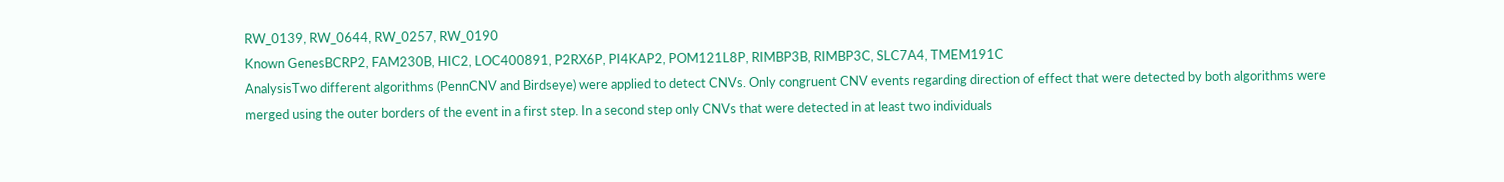RW_0139, RW_0644, RW_0257, RW_0190
Known GenesBCRP2, FAM230B, HIC2, LOC400891, P2RX6P, PI4KAP2, POM121L8P, RIMBP3B, RIMBP3C, SLC7A4, TMEM191C
AnalysisTwo different algorithms (PennCNV and Birdseye) were applied to detect CNVs. Only congruent CNV events regarding direction of effect that were detected by both algorithms were merged using the outer borders of the event in a first step. In a second step only CNVs that were detected in at least two individuals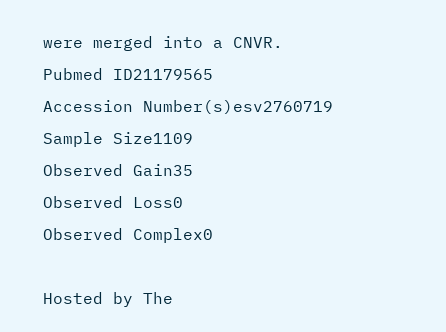were merged into a CNVR.
Pubmed ID21179565
Accession Number(s)esv2760719
Sample Size1109
Observed Gain35
Observed Loss0
Observed Complex0

Hosted by The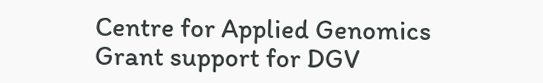Centre for Applied Genomics
Grant support for DGV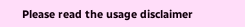Please read the usage disclaimer